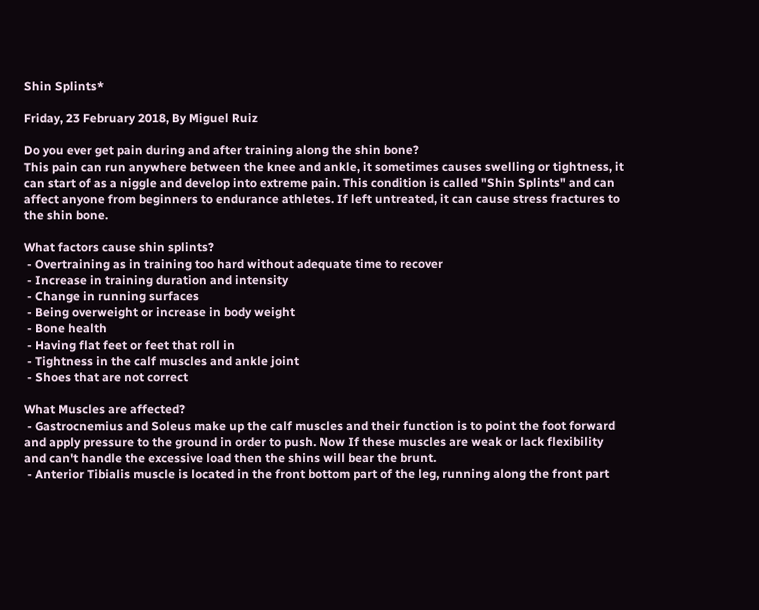Shin Splints*

Friday, 23 February 2018, By Miguel Ruiz

Do you ever get pain during and after training along the shin bone?
This pain can run anywhere between the knee and ankle, it sometimes causes swelling or tightness, it can start of as a niggle and develop into extreme pain. This condition is called "Shin Splints" and can affect anyone from beginners to endurance athletes. If left untreated, it can cause stress fractures to the shin bone.

What factors cause shin splints?
 - Overtraining as in training too hard without adequate time to recover
 - Increase in training duration and intensity
 - Change in running surfaces
 - Being overweight or increase in body weight
 - Bone health
 - Having flat feet or feet that roll in
 - Tightness in the calf muscles and ankle joint
 - Shoes that are not correct

What Muscles are affected?
 - Gastrocnemius and Soleus make up the calf muscles and their function is to point the foot forward and apply pressure to the ground in order to push. Now If these muscles are weak or lack flexibility and can't handle the excessive load then the shins will bear the brunt.
 - Anterior Tibialis muscle is located in the front bottom part of the leg, running along the front part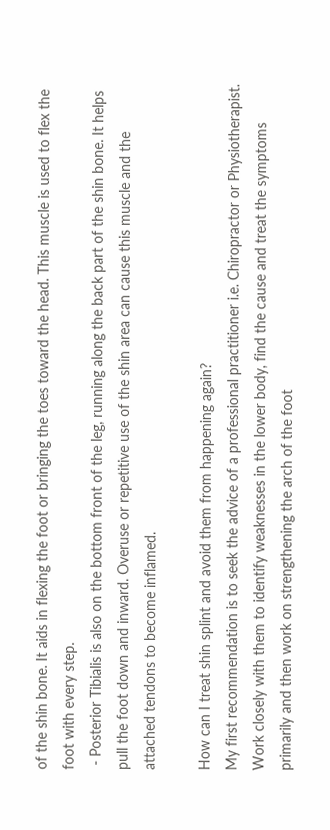of the shin bone. It aids in flexing the foot or bringing the toes toward the head. This muscle is used to flex the foot with every step.
 - Posterior Tibialis is also on the bottom front of the leg, running along the back part of the shin bone. It helps pull the foot down and inward. Overuse or repetitive use of the shin area can cause this muscle and the attached tendons to become inflamed.

How can I treat shin splint and avoid them from happening again?
My first recommendation is to seek the advice of a professional practitioner i.e. Chiropractor or Physiotherapist. Work closely with them to identify weaknesses in the lower body, find the cause and treat the symptoms primarily and then work on strengthening the arch of the foot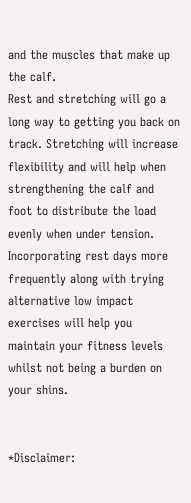and the muscles that make up the calf.
Rest and stretching will go a long way to getting you back on track. Stretching will increase flexibility and will help when strengthening the calf and foot to distribute the load evenly when under tension.
Incorporating rest days more frequently along with trying alternative low impact exercises will help you maintain your fitness levels whilst not being a burden on your shins.


*Disclaimer: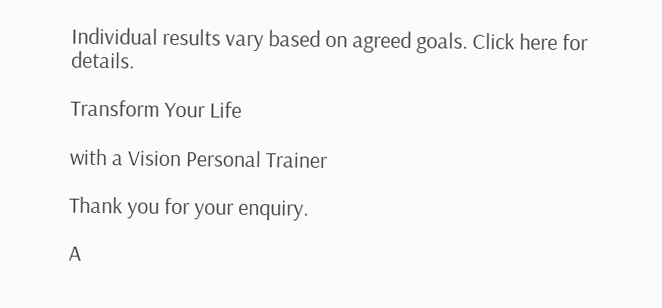Individual results vary based on agreed goals. Click here for details.

Transform Your Life

with a Vision Personal Trainer

Thank you for your enquiry.

A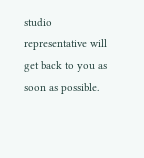studio representative will get back to you as soon as possible.